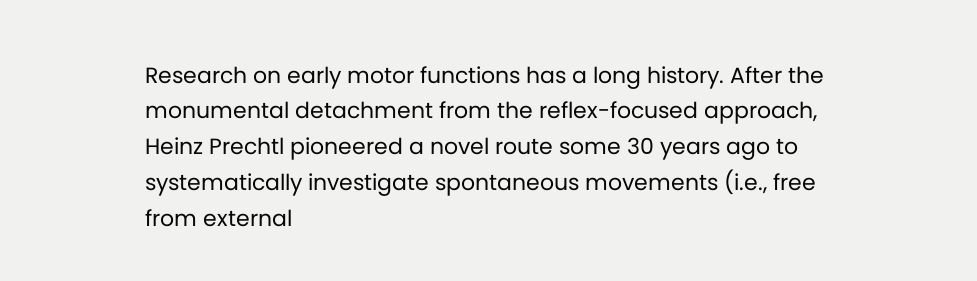Research on early motor functions has a long history. After the monumental detachment from the reflex-focused approach, Heinz Prechtl pioneered a novel route some 30 years ago to systematically investigate spontaneous movements (i.e., free from external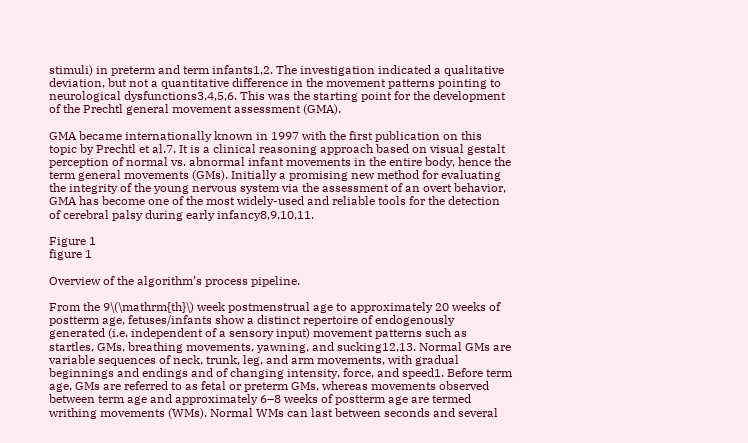stimuli) in preterm and term infants1,2. The investigation indicated a qualitative deviation, but not a quantitative difference in the movement patterns pointing to neurological dysfunctions3,4,5,6. This was the starting point for the development of the Prechtl general movement assessment (GMA).

GMA became internationally known in 1997 with the first publication on this topic by Prechtl et al.7. It is a clinical reasoning approach based on visual gestalt perception of normal vs. abnormal infant movements in the entire body, hence the term general movements (GMs). Initially a promising new method for evaluating the integrity of the young nervous system via the assessment of an overt behavior, GMA has become one of the most widely-used and reliable tools for the detection of cerebral palsy during early infancy8,9,10,11.

Figure 1
figure 1

Overview of the algorithm’s process pipeline.

From the 9\(\mathrm{th}\) week postmenstrual age to approximately 20 weeks of postterm age, fetuses/infants show a distinct repertoire of endogenously generated (i.e. independent of a sensory input) movement patterns such as startles, GMs, breathing movements, yawning, and sucking12,13. Normal GMs are variable sequences of neck, trunk, leg, and arm movements, with gradual beginnings and endings and of changing intensity, force, and speed1. Before term age, GMs are referred to as fetal or preterm GMs, whereas movements observed between term age and approximately 6–8 weeks of postterm age are termed writhing movements (WMs). Normal WMs can last between seconds and several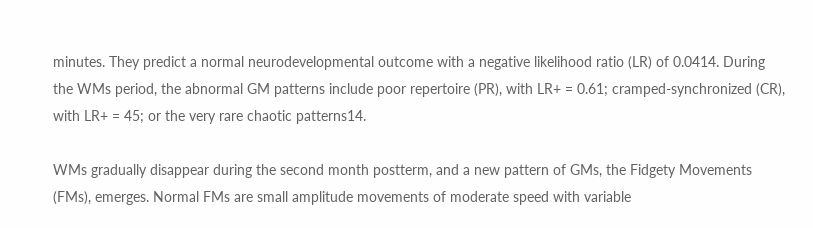minutes. They predict a normal neurodevelopmental outcome with a negative likelihood ratio (LR) of 0.0414. During the WMs period, the abnormal GM patterns include poor repertoire (PR), with LR+ = 0.61; cramped-synchronized (CR), with LR+ = 45; or the very rare chaotic patterns14.

WMs gradually disappear during the second month postterm, and a new pattern of GMs, the Fidgety Movements (FMs), emerges. Normal FMs are small amplitude movements of moderate speed with variable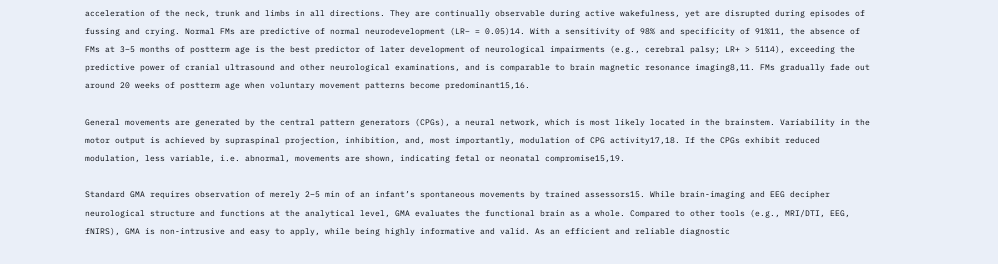acceleration of the neck, trunk and limbs in all directions. They are continually observable during active wakefulness, yet are disrupted during episodes of fussing and crying. Normal FMs are predictive of normal neurodevelopment (LR− = 0.05)14. With a sensitivity of 98% and specificity of 91%11, the absence of FMs at 3–5 months of postterm age is the best predictor of later development of neurological impairments (e.g., cerebral palsy; LR+ > 5114), exceeding the predictive power of cranial ultrasound and other neurological examinations, and is comparable to brain magnetic resonance imaging8,11. FMs gradually fade out around 20 weeks of postterm age when voluntary movement patterns become predominant15,16.

General movements are generated by the central pattern generators (CPGs), a neural network, which is most likely located in the brainstem. Variability in the motor output is achieved by supraspinal projection, inhibition, and, most importantly, modulation of CPG activity17,18. If the CPGs exhibit reduced modulation, less variable, i.e. abnormal, movements are shown, indicating fetal or neonatal compromise15,19.

Standard GMA requires observation of merely 2–5 min of an infant’s spontaneous movements by trained assessors15. While brain-imaging and EEG decipher neurological structure and functions at the analytical level, GMA evaluates the functional brain as a whole. Compared to other tools (e.g., MRI/DTI, EEG, fNIRS), GMA is non-intrusive and easy to apply, while being highly informative and valid. As an efficient and reliable diagnostic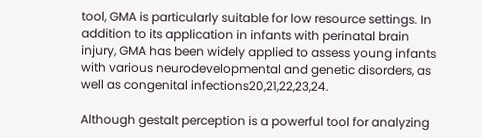tool, GMA is particularly suitable for low resource settings. In addition to its application in infants with perinatal brain injury, GMA has been widely applied to assess young infants with various neurodevelopmental and genetic disorders, as well as congenital infections20,21,22,23,24.

Although gestalt perception is a powerful tool for analyzing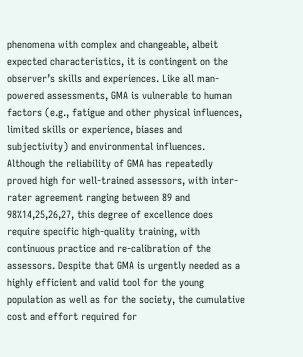phenomena with complex and changeable, albeit expected characteristics, it is contingent on the observer’s skills and experiences. Like all man-powered assessments, GMA is vulnerable to human factors (e.g., fatigue and other physical influences, limited skills or experience, biases and subjectivity) and environmental influences. Although the reliability of GMA has repeatedly proved high for well-trained assessors, with inter-rater agreement ranging between 89 and 98%14,25,26,27, this degree of excellence does require specific high-quality training, with continuous practice and re-calibration of the assessors. Despite that GMA is urgently needed as a highly efficient and valid tool for the young population as well as for the society, the cumulative cost and effort required for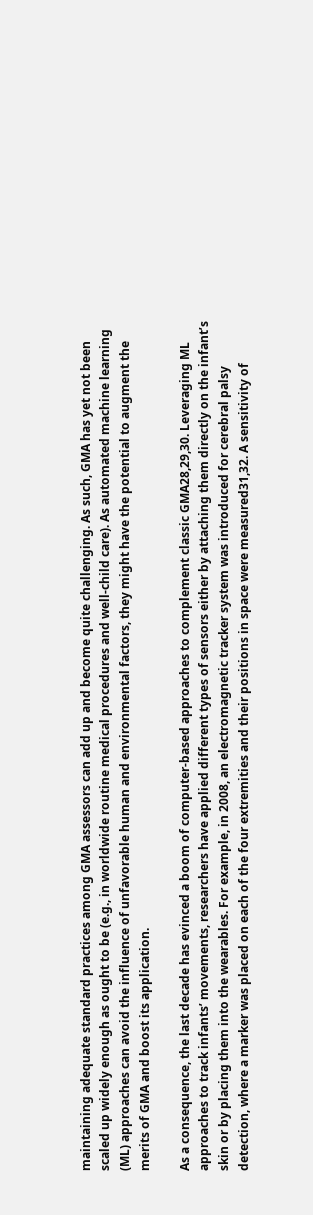maintaining adequate standard practices among GMA assessors can add up and become quite challenging. As such, GMA has yet not been scaled up widely enough as ought to be (e.g., in worldwide routine medical procedures and well-child care). As automated machine learning (ML) approaches can avoid the influence of unfavorable human and environmental factors, they might have the potential to augment the merits of GMA and boost its application.

As a consequence, the last decade has evinced a boom of computer-based approaches to complement classic GMA28,29,30. Leveraging ML approaches to track infants’ movements, researchers have applied different types of sensors either by attaching them directly on the infant’s skin or by placing them into the wearables. For example, in 2008, an electromagnetic tracker system was introduced for cerebral palsy detection, where a marker was placed on each of the four extremities and their positions in space were measured31,32. A sensitivity of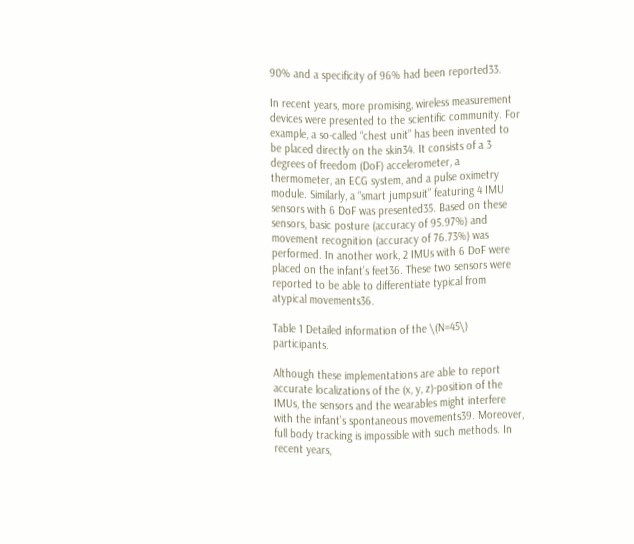90% and a specificity of 96% had been reported33.

In recent years, more promising, wireless measurement devices were presented to the scientific community. For example, a so-called “chest unit” has been invented to be placed directly on the skin34. It consists of a 3 degrees of freedom (DoF) accelerometer, a thermometer, an ECG system, and a pulse oximetry module. Similarly, a “smart jumpsuit” featuring 4 IMU sensors with 6 DoF was presented35. Based on these sensors, basic posture (accuracy of 95.97%) and movement recognition (accuracy of 76.73%) was performed. In another work, 2 IMUs with 6 DoF were placed on the infant’s feet36. These two sensors were reported to be able to differentiate typical from atypical movements36.

Table 1 Detailed information of the \(N=45\) participants.

Although these implementations are able to report accurate localizations of the (x, y, z)-position of the IMUs, the sensors and the wearables might interfere with the infant’s spontaneous movements39. Moreover, full body tracking is impossible with such methods. In recent years,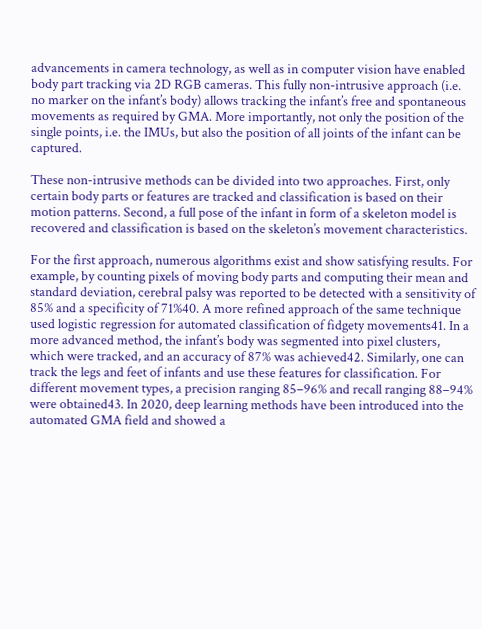advancements in camera technology, as well as in computer vision have enabled body part tracking via 2D RGB cameras. This fully non-intrusive approach (i.e. no marker on the infant’s body) allows tracking the infant’s free and spontaneous movements as required by GMA. More importantly, not only the position of the single points, i.e. the IMUs, but also the position of all joints of the infant can be captured.

These non-intrusive methods can be divided into two approaches. First, only certain body parts or features are tracked and classification is based on their motion patterns. Second, a full pose of the infant in form of a skeleton model is recovered and classification is based on the skeleton’s movement characteristics.

For the first approach, numerous algorithms exist and show satisfying results. For example, by counting pixels of moving body parts and computing their mean and standard deviation, cerebral palsy was reported to be detected with a sensitivity of 85% and a specificity of 71%40. A more refined approach of the same technique used logistic regression for automated classification of fidgety movements41. In a more advanced method, the infant’s body was segmented into pixel clusters, which were tracked, and an accuracy of 87% was achieved42. Similarly, one can track the legs and feet of infants and use these features for classification. For different movement types, a precision ranging 85–96% and recall ranging 88–94% were obtained43. In 2020, deep learning methods have been introduced into the automated GMA field and showed a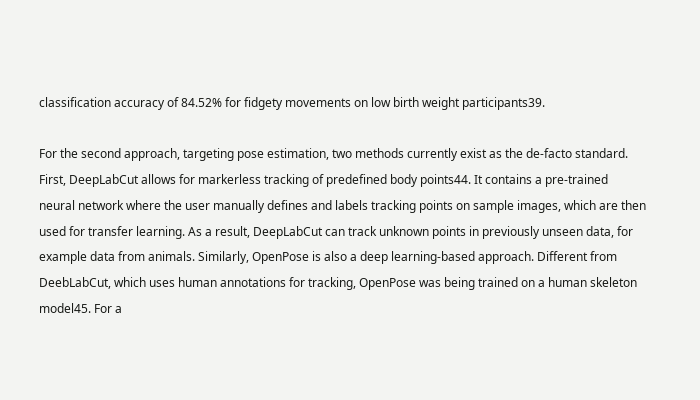classification accuracy of 84.52% for fidgety movements on low birth weight participants39.

For the second approach, targeting pose estimation, two methods currently exist as the de-facto standard. First, DeepLabCut allows for markerless tracking of predefined body points44. It contains a pre-trained neural network where the user manually defines and labels tracking points on sample images, which are then used for transfer learning. As a result, DeepLabCut can track unknown points in previously unseen data, for example data from animals. Similarly, OpenPose is also a deep learning-based approach. Different from DeebLabCut, which uses human annotations for tracking, OpenPose was being trained on a human skeleton model45. For a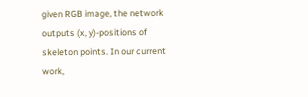given RGB image, the network outputs (x, y)-positions of skeleton points. In our current work,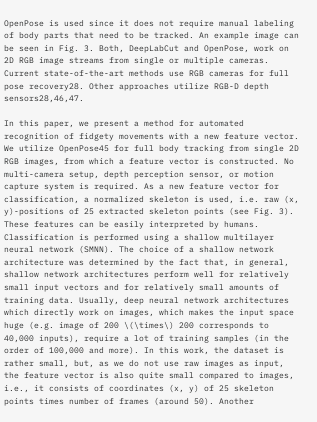OpenPose is used since it does not require manual labeling of body parts that need to be tracked. An example image can be seen in Fig. 3. Both, DeepLabCut and OpenPose, work on 2D RGB image streams from single or multiple cameras. Current state-of-the-art methods use RGB cameras for full pose recovery28. Other approaches utilize RGB-D depth sensors28,46,47.

In this paper, we present a method for automated recognition of fidgety movements with a new feature vector. We utilize OpenPose45 for full body tracking from single 2D RGB images, from which a feature vector is constructed. No multi-camera setup, depth perception sensor, or motion capture system is required. As a new feature vector for classification, a normalized skeleton is used, i.e. raw (x,  y)-positions of 25 extracted skeleton points (see Fig. 3). These features can be easily interpreted by humans. Classification is performed using a shallow multilayer neural network (SMNN). The choice of a shallow network architecture was determined by the fact that, in general, shallow network architectures perform well for relatively small input vectors and for relatively small amounts of training data. Usually, deep neural network architectures which directly work on images, which makes the input space huge (e.g. image of 200 \(\times\) 200 corresponds to 40,000 inputs), require a lot of training samples (in the order of 100,000 and more). In this work, the dataset is rather small, but, as we do not use raw images as input, the feature vector is also quite small compared to images, i.e., it consists of coordinates (x, y) of 25 skeleton points times number of frames (around 50). Another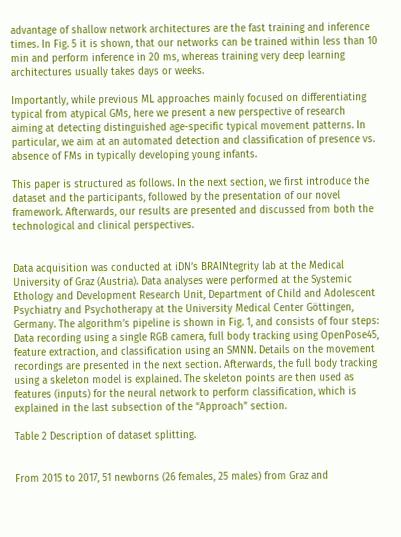advantage of shallow network architectures are the fast training and inference times. In Fig. 5 it is shown, that our networks can be trained within less than 10 min and perform inference in 20 ms, whereas training very deep learning architectures usually takes days or weeks.

Importantly, while previous ML approaches mainly focused on differentiating typical from atypical GMs, here we present a new perspective of research aiming at detecting distinguished age-specific typical movement patterns. In particular, we aim at an automated detection and classification of presence vs. absence of FMs in typically developing young infants.

This paper is structured as follows. In the next section, we first introduce the dataset and the participants, followed by the presentation of our novel framework. Afterwards, our results are presented and discussed from both the technological and clinical perspectives.


Data acquisition was conducted at iDN’s BRAINtegrity lab at the Medical University of Graz (Austria). Data analyses were performed at the Systemic Ethology and Development Research Unit, Department of Child and Adolescent Psychiatry and Psychotherapy at the University Medical Center Göttingen, Germany. The algorithm’s pipeline is shown in Fig. 1, and consists of four steps: Data recording using a single RGB camera, full body tracking using OpenPose45, feature extraction, and classification using an SMNN. Details on the movement recordings are presented in the next section. Afterwards, the full body tracking using a skeleton model is explained. The skeleton points are then used as features (inputs) for the neural network to perform classification, which is explained in the last subsection of the “Approach” section.

Table 2 Description of dataset splitting.


From 2015 to 2017, 51 newborns (26 females, 25 males) from Graz and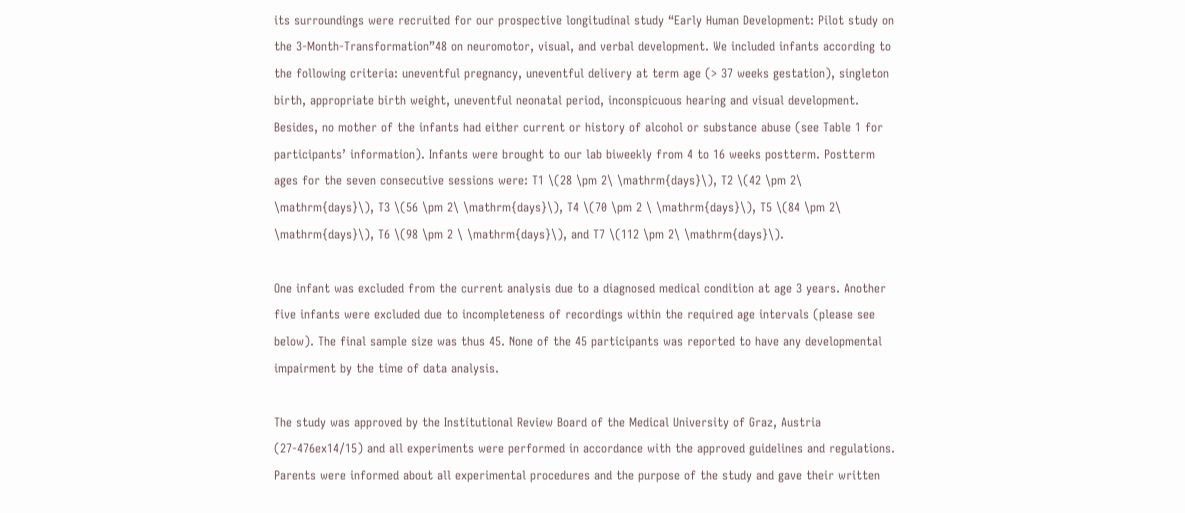its surroundings were recruited for our prospective longitudinal study “Early Human Development: Pilot study on the 3-Month-Transformation”48 on neuromotor, visual, and verbal development. We included infants according to the following criteria: uneventful pregnancy, uneventful delivery at term age (> 37 weeks gestation), singleton birth, appropriate birth weight, uneventful neonatal period, inconspicuous hearing and visual development. Besides, no mother of the infants had either current or history of alcohol or substance abuse (see Table 1 for participants’ information). Infants were brought to our lab biweekly from 4 to 16 weeks postterm. Postterm ages for the seven consecutive sessions were: T1 \(28 \pm 2\ \mathrm{days}\), T2 \(42 \pm 2\ \mathrm{days}\), T3 \(56 \pm 2\ \mathrm{days}\), T4 \(70 \pm 2 \ \mathrm{days}\), T5 \(84 \pm 2\ \mathrm{days}\), T6 \(98 \pm 2 \ \mathrm{days}\), and T7 \(112 \pm 2\ \mathrm{days}\).

One infant was excluded from the current analysis due to a diagnosed medical condition at age 3 years. Another five infants were excluded due to incompleteness of recordings within the required age intervals (please see below). The final sample size was thus 45. None of the 45 participants was reported to have any developmental impairment by the time of data analysis.

The study was approved by the Institutional Review Board of the Medical University of Graz, Austria (27-476ex14/15) and all experiments were performed in accordance with the approved guidelines and regulations. Parents were informed about all experimental procedures and the purpose of the study and gave their written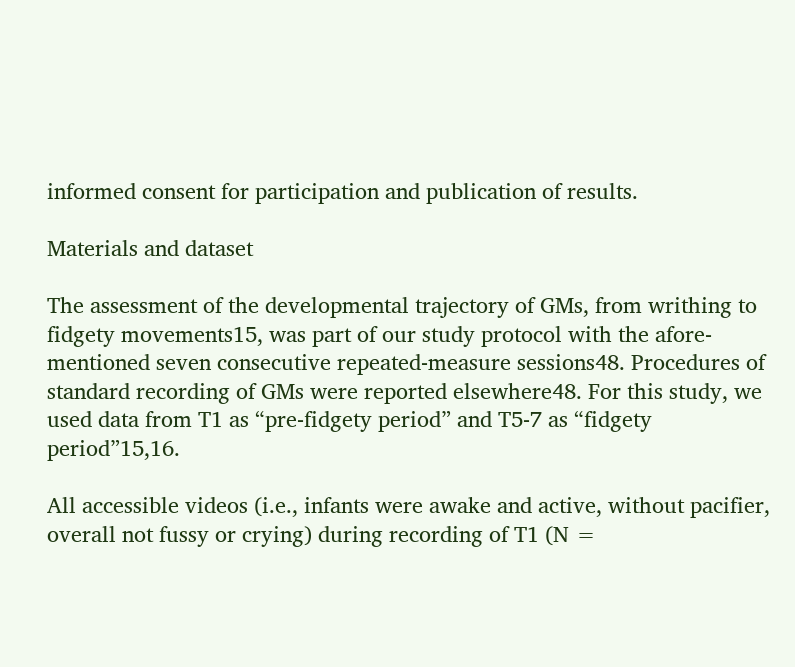informed consent for participation and publication of results.

Materials and dataset

The assessment of the developmental trajectory of GMs, from writhing to fidgety movements15, was part of our study protocol with the afore-mentioned seven consecutive repeated-measure sessions48. Procedures of standard recording of GMs were reported elsewhere48. For this study, we used data from T1 as “pre-fidgety period” and T5-7 as “fidgety period”15,16.

All accessible videos (i.e., infants were awake and active, without pacifier, overall not fussy or crying) during recording of T1 (N =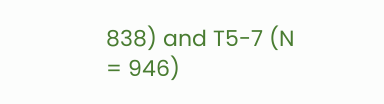838) and T5-7 (N = 946)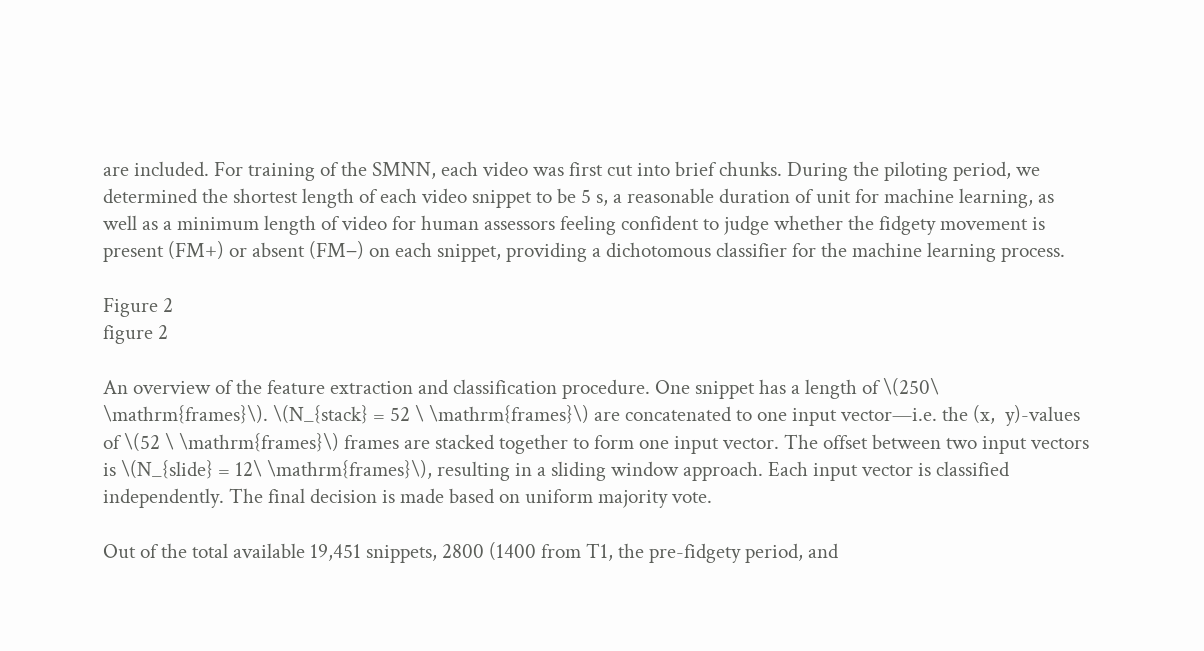are included. For training of the SMNN, each video was first cut into brief chunks. During the piloting period, we determined the shortest length of each video snippet to be 5 s, a reasonable duration of unit for machine learning, as well as a minimum length of video for human assessors feeling confident to judge whether the fidgety movement is present (FM+) or absent (FM−) on each snippet, providing a dichotomous classifier for the machine learning process.

Figure 2
figure 2

An overview of the feature extraction and classification procedure. One snippet has a length of \(250\ \mathrm{frames}\). \(N_{stack} = 52 \ \mathrm{frames}\) are concatenated to one input vector—i.e. the (x,  y)-values of \(52 \ \mathrm{frames}\) frames are stacked together to form one input vector. The offset between two input vectors is \(N_{slide} = 12\ \mathrm{frames}\), resulting in a sliding window approach. Each input vector is classified independently. The final decision is made based on uniform majority vote.

Out of the total available 19,451 snippets, 2800 (1400 from T1, the pre-fidgety period, and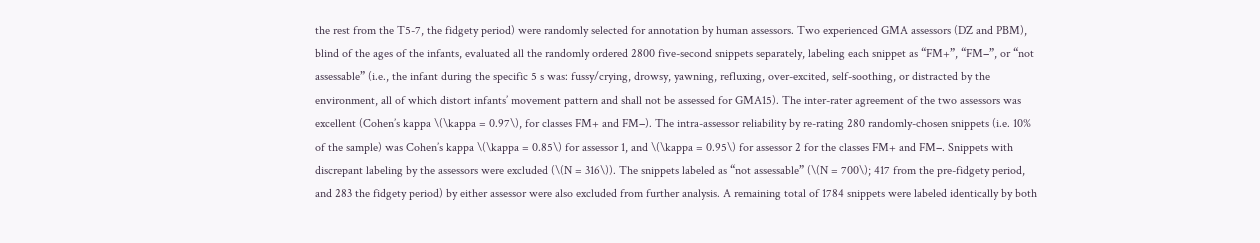the rest from the T5-7, the fidgety period) were randomly selected for annotation by human assessors. Two experienced GMA assessors (DZ and PBM), blind of the ages of the infants, evaluated all the randomly ordered 2800 five-second snippets separately, labeling each snippet as “FM+”, “FM−”, or “not assessable” (i.e., the infant during the specific 5 s was: fussy/crying, drowsy, yawning, refluxing, over-excited, self-soothing, or distracted by the environment, all of which distort infants’ movement pattern and shall not be assessed for GMA15). The inter-rater agreement of the two assessors was excellent (Cohen’s kappa \(\kappa = 0.97\), for classes FM+ and FM−). The intra-assessor reliability by re-rating 280 randomly-chosen snippets (i.e. 10% of the sample) was Cohen’s kappa \(\kappa = 0.85\) for assessor 1, and \(\kappa = 0.95\) for assessor 2 for the classes FM+ and FM−. Snippets with discrepant labeling by the assessors were excluded (\(N = 316\)). The snippets labeled as “not assessable” (\(N = 700\); 417 from the pre-fidgety period, and 283 the fidgety period) by either assessor were also excluded from further analysis. A remaining total of 1784 snippets were labeled identically by both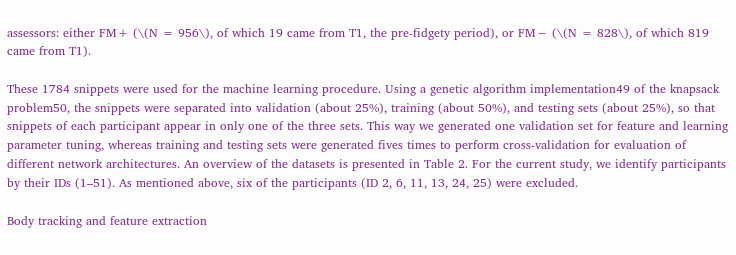assessors: either FM+ (\(N = 956\), of which 19 came from T1, the pre-fidgety period), or FM− (\(N = 828\), of which 819 came from T1).

These 1784 snippets were used for the machine learning procedure. Using a genetic algorithm implementation49 of the knapsack problem50, the snippets were separated into validation (about 25%), training (about 50%), and testing sets (about 25%), so that snippets of each participant appear in only one of the three sets. This way we generated one validation set for feature and learning parameter tuning, whereas training and testing sets were generated fives times to perform cross-validation for evaluation of different network architectures. An overview of the datasets is presented in Table 2. For the current study, we identify participants by their IDs (1–51). As mentioned above, six of the participants (ID 2, 6, 11, 13, 24, 25) were excluded.

Body tracking and feature extraction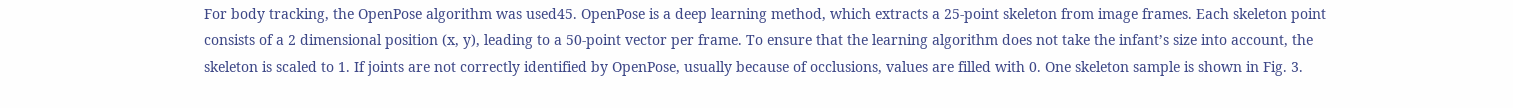For body tracking, the OpenPose algorithm was used45. OpenPose is a deep learning method, which extracts a 25-point skeleton from image frames. Each skeleton point consists of a 2 dimensional position (x, y), leading to a 50-point vector per frame. To ensure that the learning algorithm does not take the infant’s size into account, the skeleton is scaled to 1. If joints are not correctly identified by OpenPose, usually because of occlusions, values are filled with 0. One skeleton sample is shown in Fig. 3.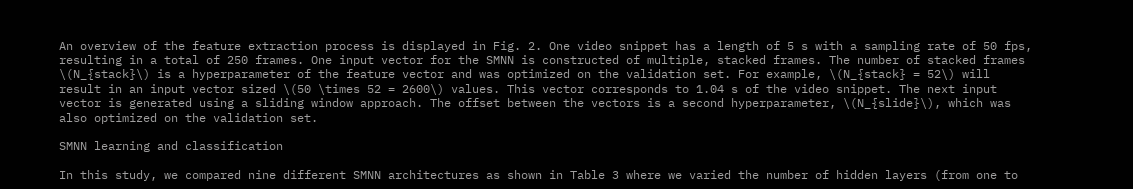An overview of the feature extraction process is displayed in Fig. 2. One video snippet has a length of 5 s with a sampling rate of 50 fps, resulting in a total of 250 frames. One input vector for the SMNN is constructed of multiple, stacked frames. The number of stacked frames \(N_{stack}\) is a hyperparameter of the feature vector and was optimized on the validation set. For example, \(N_{stack} = 52\) will result in an input vector sized \(50 \times 52 = 2600\) values. This vector corresponds to 1.04 s of the video snippet. The next input vector is generated using a sliding window approach. The offset between the vectors is a second hyperparameter, \(N_{slide}\), which was also optimized on the validation set.

SMNN learning and classification

In this study, we compared nine different SMNN architectures as shown in Table 3 where we varied the number of hidden layers (from one to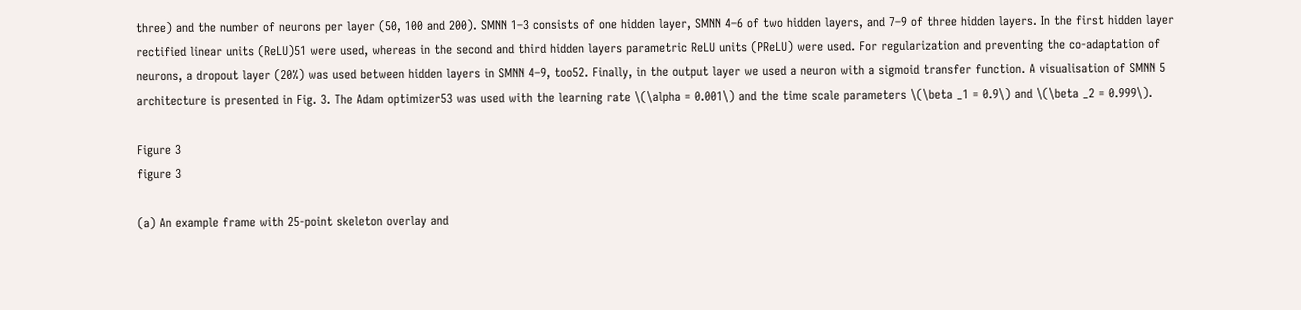three) and the number of neurons per layer (50, 100 and 200). SMNN 1–3 consists of one hidden layer, SMNN 4–6 of two hidden layers, and 7–9 of three hidden layers. In the first hidden layer rectified linear units (ReLU)51 were used, whereas in the second and third hidden layers parametric ReLU units (PReLU) were used. For regularization and preventing the co-adaptation of neurons, a dropout layer (20%) was used between hidden layers in SMNN 4–9, too52. Finally, in the output layer we used a neuron with a sigmoid transfer function. A visualisation of SMNN 5 architecture is presented in Fig. 3. The Adam optimizer53 was used with the learning rate \(\alpha = 0.001\) and the time scale parameters \(\beta _1 = 0.9\) and \(\beta _2 = 0.999\).

Figure 3
figure 3

(a) An example frame with 25-point skeleton overlay and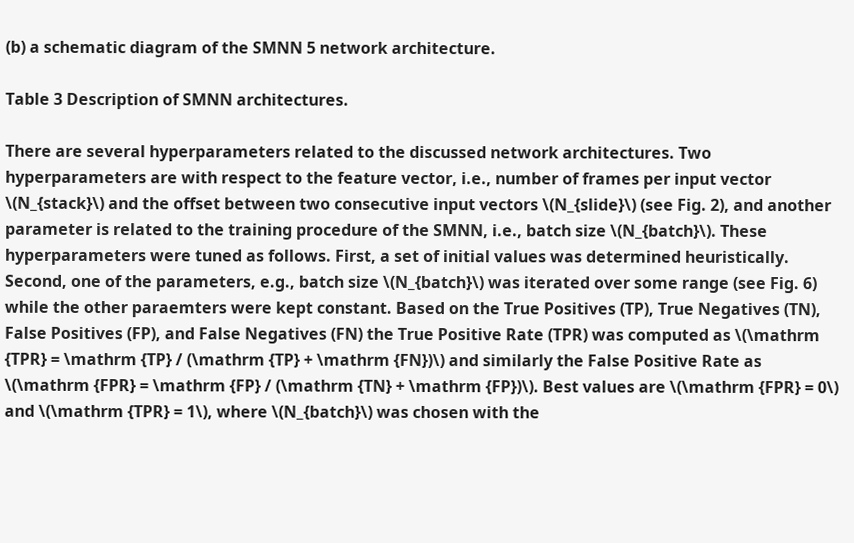(b) a schematic diagram of the SMNN 5 network architecture.

Table 3 Description of SMNN architectures.

There are several hyperparameters related to the discussed network architectures. Two hyperparameters are with respect to the feature vector, i.e., number of frames per input vector \(N_{stack}\) and the offset between two consecutive input vectors \(N_{slide}\) (see Fig. 2), and another parameter is related to the training procedure of the SMNN, i.e., batch size \(N_{batch}\). These hyperparameters were tuned as follows. First, a set of initial values was determined heuristically. Second, one of the parameters, e.g., batch size \(N_{batch}\) was iterated over some range (see Fig. 6) while the other paraemters were kept constant. Based on the True Positives (TP), True Negatives (TN), False Positives (FP), and False Negatives (FN) the True Positive Rate (TPR) was computed as \(\mathrm {TPR} = \mathrm {TP} / (\mathrm {TP} + \mathrm {FN})\) and similarly the False Positive Rate as \(\mathrm {FPR} = \mathrm {FP} / (\mathrm {TN} + \mathrm {FP})\). Best values are \(\mathrm {FPR} = 0\) and \(\mathrm {TPR} = 1\), where \(N_{batch}\) was chosen with the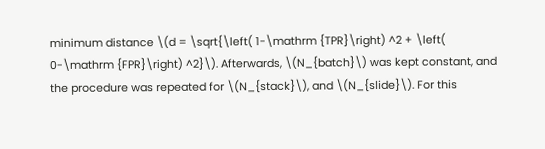minimum distance \(d = \sqrt{\left( 1-\mathrm {TPR}\right) ^2 + \left( 0-\mathrm {FPR}\right) ^2}\). Afterwards, \(N_{batch}\) was kept constant, and the procedure was repeated for \(N_{stack}\), and \(N_{slide}\). For this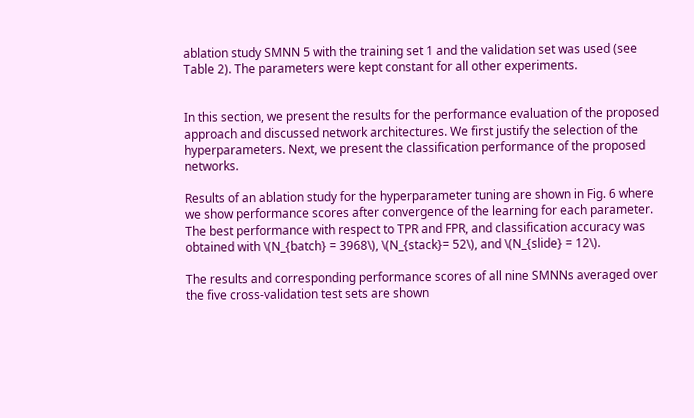ablation study SMNN 5 with the training set 1 and the validation set was used (see Table 2). The parameters were kept constant for all other experiments.


In this section, we present the results for the performance evaluation of the proposed approach and discussed network architectures. We first justify the selection of the hyperparameters. Next, we present the classification performance of the proposed networks.

Results of an ablation study for the hyperparameter tuning are shown in Fig. 6 where we show performance scores after convergence of the learning for each parameter. The best performance with respect to TPR and FPR, and classification accuracy was obtained with \(N_{batch} = 3968\), \(N_{stack}= 52\), and \(N_{slide} = 12\).

The results and corresponding performance scores of all nine SMNNs averaged over the five cross-validation test sets are shown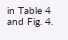in Table 4 and Fig. 4.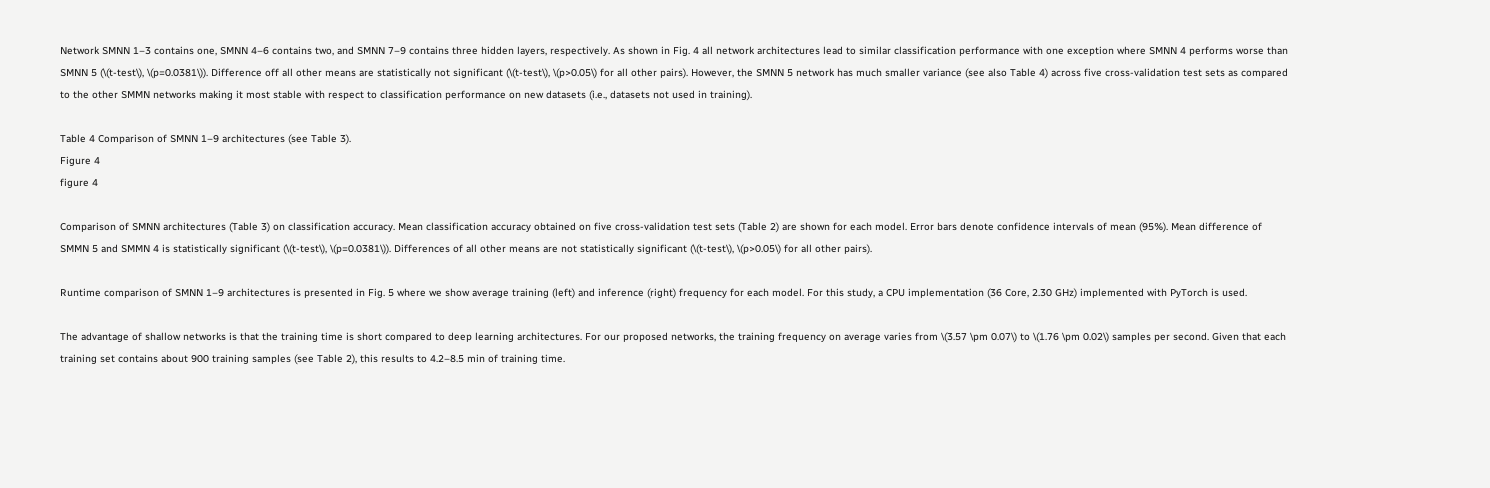Network SMNN 1–3 contains one, SMNN 4–6 contains two, and SMNN 7–9 contains three hidden layers, respectively. As shown in Fig. 4 all network architectures lead to similar classification performance with one exception where SMNN 4 performs worse than SMNN 5 (\(t-test\), \(p=0.0381\)). Difference off all other means are statistically not significant (\(t-test\), \(p>0.05\) for all other pairs). However, the SMNN 5 network has much smaller variance (see also Table 4) across five cross-validation test sets as compared to the other SMMN networks making it most stable with respect to classification performance on new datasets (i.e., datasets not used in training).

Table 4 Comparison of SMNN 1–9 architectures (see Table 3).
Figure 4
figure 4

Comparison of SMNN architectures (Table 3) on classification accuracy. Mean classification accuracy obtained on five cross-validation test sets (Table 2) are shown for each model. Error bars denote confidence intervals of mean (95%). Mean difference of SMMN 5 and SMMN 4 is statistically significant (\(t-test\), \(p=0.0381\)). Differences of all other means are not statistically significant (\(t-test\), \(p>0.05\) for all other pairs).

Runtime comparison of SMNN 1–9 architectures is presented in Fig. 5 where we show average training (left) and inference (right) frequency for each model. For this study, a CPU implementation (36 Core, 2.30 GHz) implemented with PyTorch is used.

The advantage of shallow networks is that the training time is short compared to deep learning architectures. For our proposed networks, the training frequency on average varies from \(3.57 \pm 0.07\) to \(1.76 \pm 0.02\) samples per second. Given that each training set contains about 900 training samples (see Table 2), this results to 4.2–8.5 min of training time.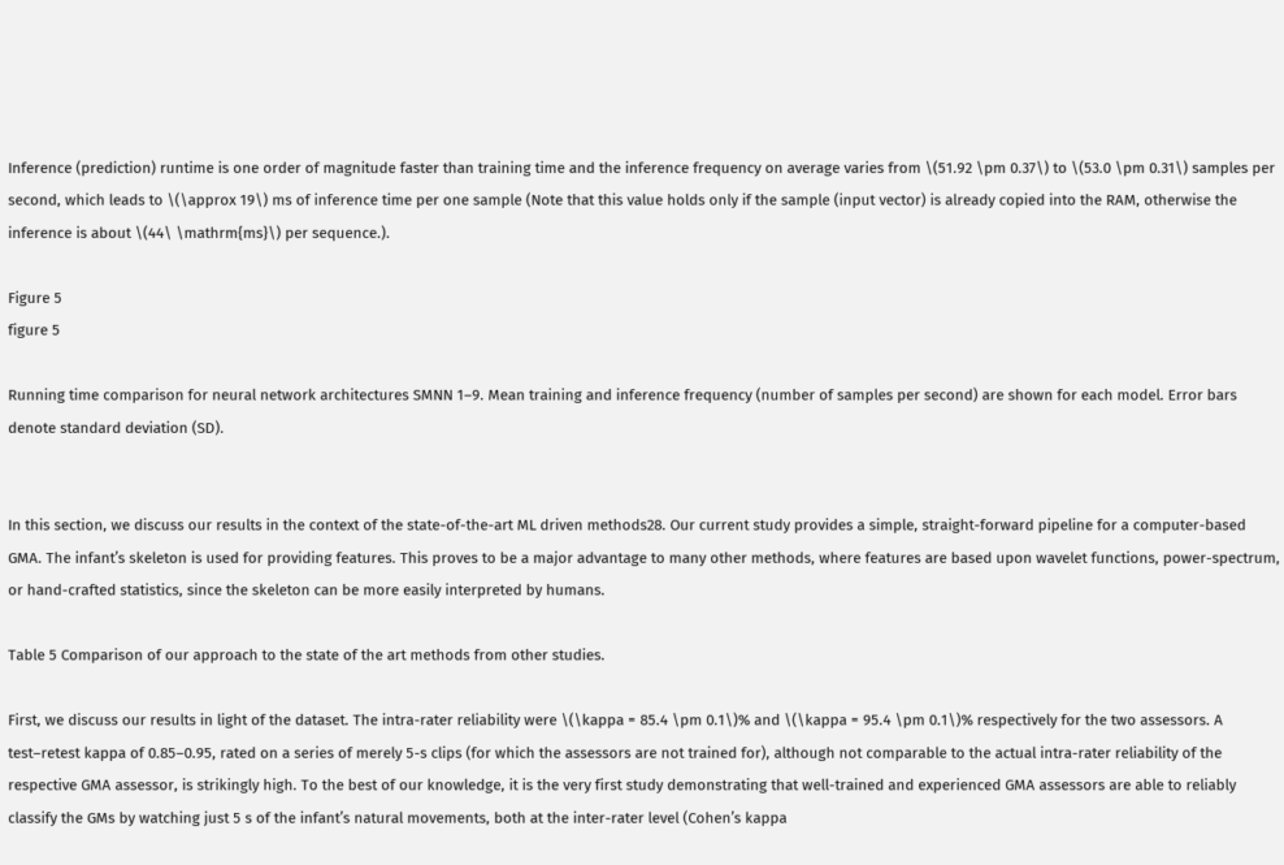Inference (prediction) runtime is one order of magnitude faster than training time and the inference frequency on average varies from \(51.92 \pm 0.37\) to \(53.0 \pm 0.31\) samples per second, which leads to \(\approx 19\) ms of inference time per one sample (Note that this value holds only if the sample (input vector) is already copied into the RAM, otherwise the inference is about \(44\ \mathrm{ms}\) per sequence.).

Figure 5
figure 5

Running time comparison for neural network architectures SMNN 1–9. Mean training and inference frequency (number of samples per second) are shown for each model. Error bars denote standard deviation (SD).


In this section, we discuss our results in the context of the state-of-the-art ML driven methods28. Our current study provides a simple, straight-forward pipeline for a computer-based GMA. The infant’s skeleton is used for providing features. This proves to be a major advantage to many other methods, where features are based upon wavelet functions, power-spectrum, or hand-crafted statistics, since the skeleton can be more easily interpreted by humans.

Table 5 Comparison of our approach to the state of the art methods from other studies.

First, we discuss our results in light of the dataset. The intra-rater reliability were \(\kappa = 85.4 \pm 0.1\)% and \(\kappa = 95.4 \pm 0.1\)% respectively for the two assessors. A test–retest kappa of 0.85–0.95, rated on a series of merely 5-s clips (for which the assessors are not trained for), although not comparable to the actual intra-rater reliability of the respective GMA assessor, is strikingly high. To the best of our knowledge, it is the very first study demonstrating that well-trained and experienced GMA assessors are able to reliably classify the GMs by watching just 5 s of the infant’s natural movements, both at the inter-rater level (Cohen’s kappa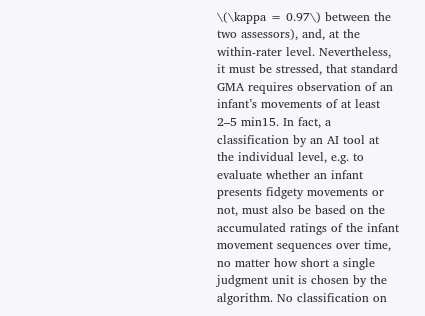\(\kappa = 0.97\) between the two assessors), and, at the within-rater level. Nevertheless, it must be stressed, that standard GMA requires observation of an infant’s movements of at least 2–5 min15. In fact, a classification by an AI tool at the individual level, e.g. to evaluate whether an infant presents fidgety movements or not, must also be based on the accumulated ratings of the infant movement sequences over time, no matter how short a single judgment unit is chosen by the algorithm. No classification on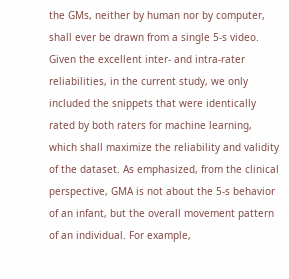the GMs, neither by human nor by computer, shall ever be drawn from a single 5-s video. Given the excellent inter- and intra-rater reliabilities, in the current study, we only included the snippets that were identically rated by both raters for machine learning, which shall maximize the reliability and validity of the dataset. As emphasized, from the clinical perspective, GMA is not about the 5-s behavior of an infant, but the overall movement pattern of an individual. For example,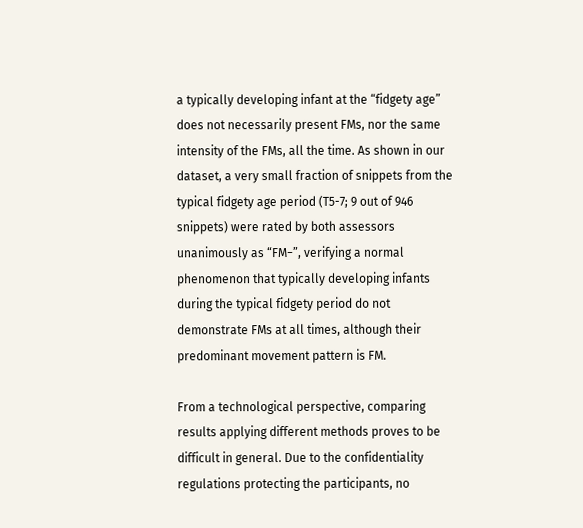a typically developing infant at the “fidgety age” does not necessarily present FMs, nor the same intensity of the FMs, all the time. As shown in our dataset, a very small fraction of snippets from the typical fidgety age period (T5-7; 9 out of 946 snippets) were rated by both assessors unanimously as “FM−”, verifying a normal phenomenon that typically developing infants during the typical fidgety period do not demonstrate FMs at all times, although their predominant movement pattern is FM.

From a technological perspective, comparing results applying different methods proves to be difficult in general. Due to the confidentiality regulations protecting the participants, no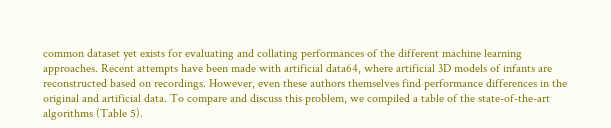common dataset yet exists for evaluating and collating performances of the different machine learning approaches. Recent attempts have been made with artificial data64, where artificial 3D models of infants are reconstructed based on recordings. However, even these authors themselves find performance differences in the original and artificial data. To compare and discuss this problem, we compiled a table of the state-of-the-art algorithms (Table 5).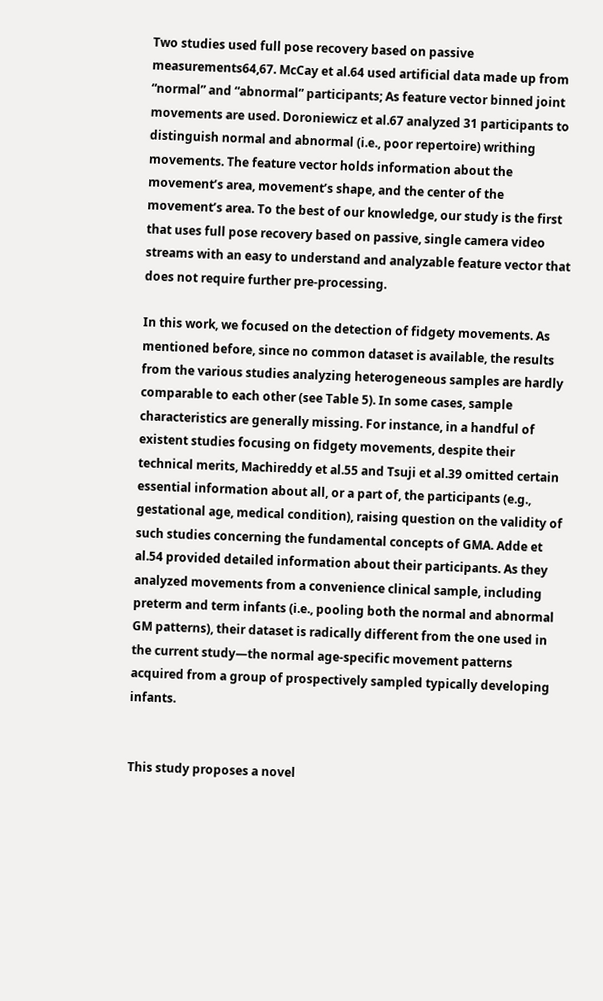Two studies used full pose recovery based on passive measurements64,67. McCay et al.64 used artificial data made up from “normal” and “abnormal” participants; As feature vector binned joint movements are used. Doroniewicz et al.67 analyzed 31 participants to distinguish normal and abnormal (i.e., poor repertoire) writhing movements. The feature vector holds information about the movement’s area, movement’s shape, and the center of the movement’s area. To the best of our knowledge, our study is the first that uses full pose recovery based on passive, single camera video streams with an easy to understand and analyzable feature vector that does not require further pre-processing.

In this work, we focused on the detection of fidgety movements. As mentioned before, since no common dataset is available, the results from the various studies analyzing heterogeneous samples are hardly comparable to each other (see Table 5). In some cases, sample characteristics are generally missing. For instance, in a handful of existent studies focusing on fidgety movements, despite their technical merits, Machireddy et al.55 and Tsuji et al.39 omitted certain essential information about all, or a part of, the participants (e.g., gestational age, medical condition), raising question on the validity of such studies concerning the fundamental concepts of GMA. Adde et al.54 provided detailed information about their participants. As they analyzed movements from a convenience clinical sample, including preterm and term infants (i.e., pooling both the normal and abnormal GM patterns), their dataset is radically different from the one used in the current study—the normal age-specific movement patterns acquired from a group of prospectively sampled typically developing infants.


This study proposes a novel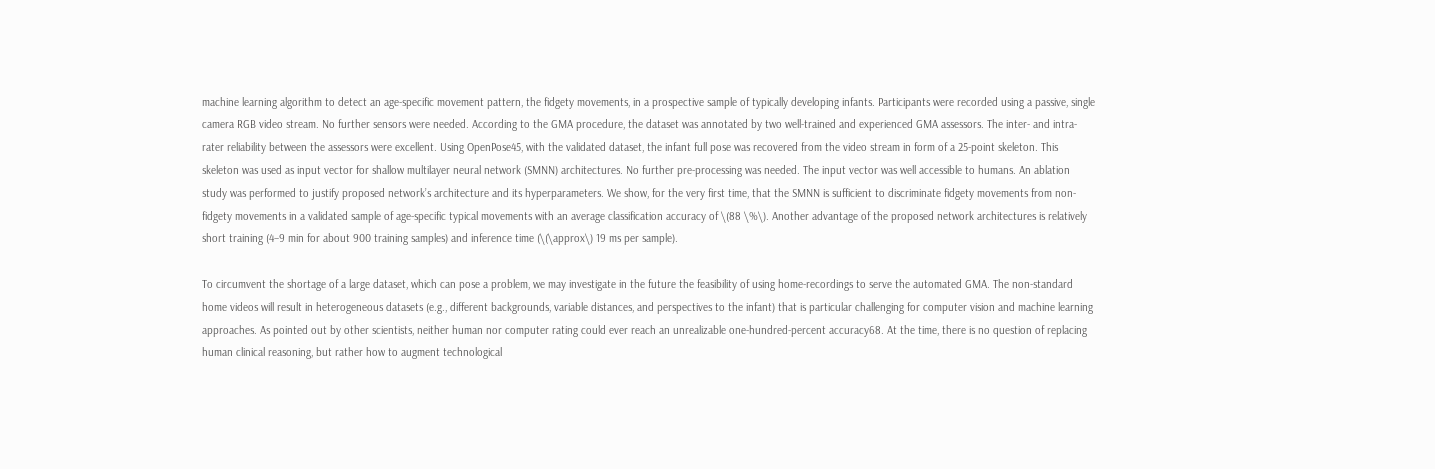machine learning algorithm to detect an age-specific movement pattern, the fidgety movements, in a prospective sample of typically developing infants. Participants were recorded using a passive, single camera RGB video stream. No further sensors were needed. According to the GMA procedure, the dataset was annotated by two well-trained and experienced GMA assessors. The inter- and intra-rater reliability between the assessors were excellent. Using OpenPose45, with the validated dataset, the infant full pose was recovered from the video stream in form of a 25-point skeleton. This skeleton was used as input vector for shallow multilayer neural network (SMNN) architectures. No further pre-processing was needed. The input vector was well accessible to humans. An ablation study was performed to justify proposed network’s architecture and its hyperparameters. We show, for the very first time, that the SMNN is sufficient to discriminate fidgety movements from non-fidgety movements in a validated sample of age-specific typical movements with an average classification accuracy of \(88 \%\). Another advantage of the proposed network architectures is relatively short training (4–9 min for about 900 training samples) and inference time (\(\approx\) 19 ms per sample).

To circumvent the shortage of a large dataset, which can pose a problem, we may investigate in the future the feasibility of using home-recordings to serve the automated GMA. The non-standard home videos will result in heterogeneous datasets (e.g., different backgrounds, variable distances, and perspectives to the infant) that is particular challenging for computer vision and machine learning approaches. As pointed out by other scientists, neither human nor computer rating could ever reach an unrealizable one-hundred-percent accuracy68. At the time, there is no question of replacing human clinical reasoning, but rather how to augment technological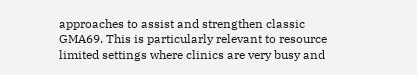approaches to assist and strengthen classic GMA69. This is particularly relevant to resource limited settings where clinics are very busy and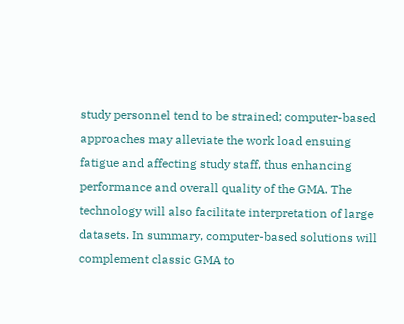study personnel tend to be strained; computer-based approaches may alleviate the work load ensuing fatigue and affecting study staff, thus enhancing performance and overall quality of the GMA. The technology will also facilitate interpretation of large datasets. In summary, computer-based solutions will complement classic GMA to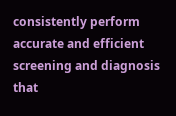consistently perform accurate and efficient screening and diagnosis that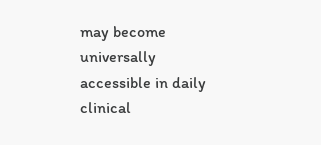may become universally accessible in daily clinical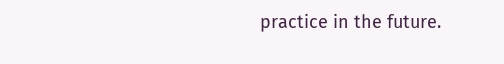practice in the future.